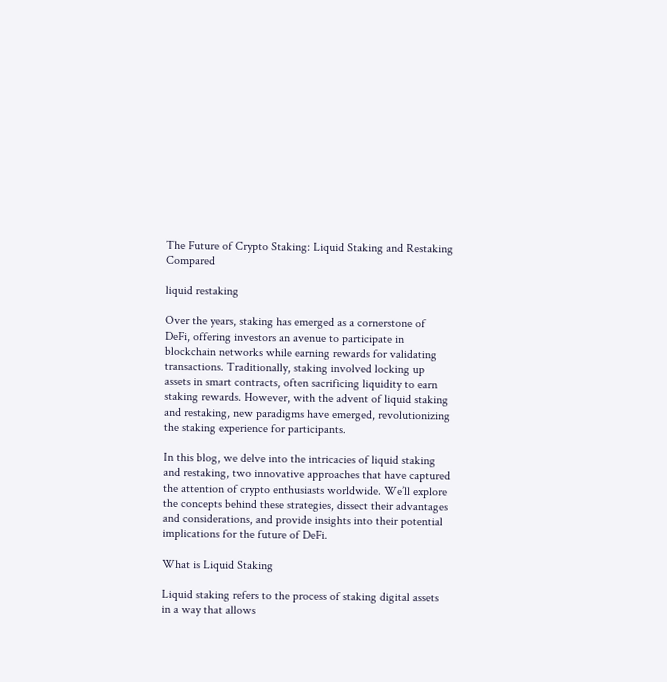The Future of Crypto Staking: Liquid Staking and Restaking Compared

liquid restaking

Over the years, staking has emerged as a cornerstone of DeFi, offering investors an avenue to participate in blockchain networks while earning rewards for validating transactions. Traditionally, staking involved locking up assets in smart contracts, often sacrificing liquidity to earn staking rewards. However, with the advent of liquid staking and restaking, new paradigms have emerged, revolutionizing the staking experience for participants.

In this blog, we delve into the intricacies of liquid staking and restaking, two innovative approaches that have captured the attention of crypto enthusiasts worldwide. We’ll explore the concepts behind these strategies, dissect their advantages and considerations, and provide insights into their potential implications for the future of DeFi.

What is Liquid Staking

Liquid staking refers to the process of staking digital assets in a way that allows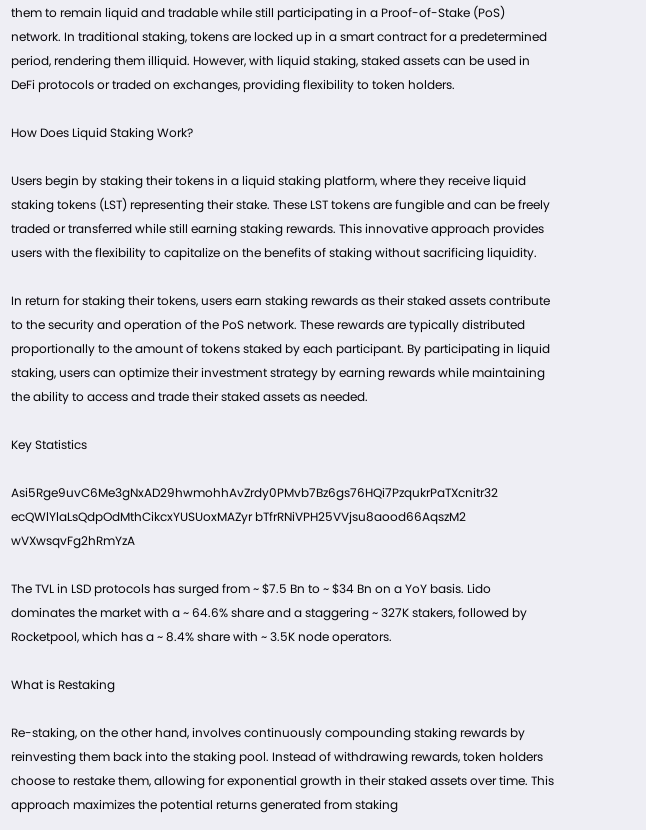them to remain liquid and tradable while still participating in a Proof-of-Stake (PoS) network. In traditional staking, tokens are locked up in a smart contract for a predetermined period, rendering them illiquid. However, with liquid staking, staked assets can be used in DeFi protocols or traded on exchanges, providing flexibility to token holders.

How Does Liquid Staking Work?

Users begin by staking their tokens in a liquid staking platform, where they receive liquid staking tokens (LST) representing their stake. These LST tokens are fungible and can be freely traded or transferred while still earning staking rewards. This innovative approach provides users with the flexibility to capitalize on the benefits of staking without sacrificing liquidity.

In return for staking their tokens, users earn staking rewards as their staked assets contribute to the security and operation of the PoS network. These rewards are typically distributed proportionally to the amount of tokens staked by each participant. By participating in liquid staking, users can optimize their investment strategy by earning rewards while maintaining the ability to access and trade their staked assets as needed.

Key Statistics

Asi5Rge9uvC6Me3gNxAD29hwmohhAvZrdy0PMvb7Bz6gs76HQi7PzqukrPaTXcnitr32 ecQWlYlaLsQdpOdMthCikcxYUSUoxMAZyr bTfrRNiVPH25VVjsu8aood66AqszM2 wVXwsqvFg2hRmYzA

The TVL in LSD protocols has surged from ~ $7.5 Bn to ~ $34 Bn on a YoY basis. Lido dominates the market with a ~ 64.6% share and a staggering ~ 327K stakers, followed by Rocketpool, which has a ~ 8.4% share with ~ 3.5K node operators.

What is Restaking

Re-staking, on the other hand, involves continuously compounding staking rewards by reinvesting them back into the staking pool. Instead of withdrawing rewards, token holders choose to restake them, allowing for exponential growth in their staked assets over time. This approach maximizes the potential returns generated from staking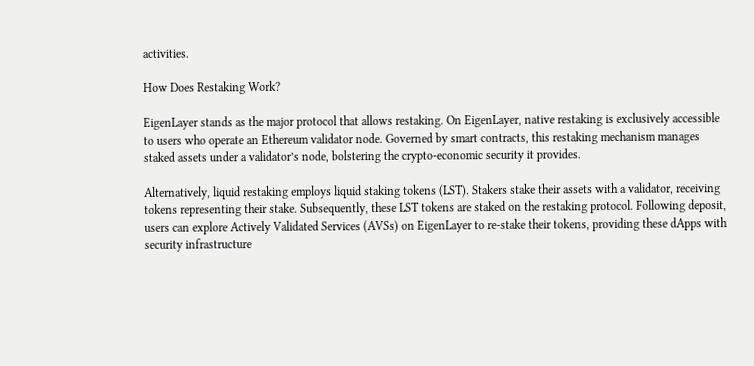activities.

How Does Restaking Work?

EigenLayer stands as the major protocol that allows restaking. On EigenLayer, native restaking is exclusively accessible to users who operate an Ethereum validator node. Governed by smart contracts, this restaking mechanism manages staked assets under a validator’s node, bolstering the crypto-economic security it provides.

Alternatively, liquid restaking employs liquid staking tokens (LST). Stakers stake their assets with a validator, receiving tokens representing their stake. Subsequently, these LST tokens are staked on the restaking protocol. Following deposit, users can explore Actively Validated Services (AVSs) on EigenLayer to re-stake their tokens, providing these dApps with security infrastructure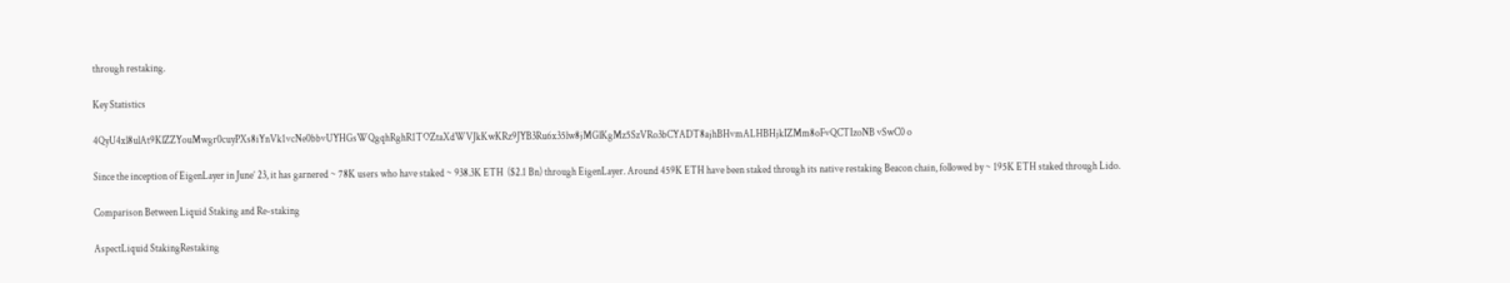through restaking.

Key Statistics

4QyU4xl8ulAt9KlZZYouMwgr0cuyPXs8iYnVk1vcNe0bbvUYHGsWQgqhRghR1TOZtaXdWVJkKwKRz9JYB3Ru6x35lw8jMGlKgMz5SzVRo3bCYADT8ajhBHvmALHBHjkIZMm8oFvQCTIzoNB vSwC0 o

Since the inception of EigenLayer in June’ 23, it has garnered ~ 78K users who have staked ~ 938.3K ETH  ($2.1 Bn) through EigenLayer. Around 459K ETH have been staked through its native restaking Beacon chain, followed by ~ 195K ETH staked through Lido.

Comparison Between Liquid Staking and Re-staking

AspectLiquid StakingRestaking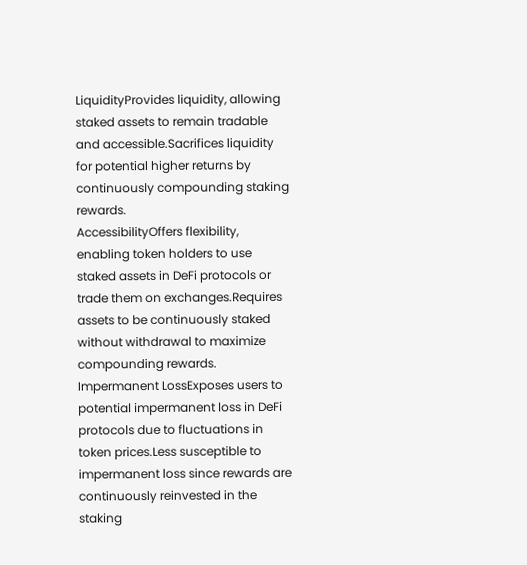LiquidityProvides liquidity, allowing staked assets to remain tradable and accessible.Sacrifices liquidity for potential higher returns by continuously compounding staking rewards.
AccessibilityOffers flexibility, enabling token holders to use staked assets in DeFi protocols or trade them on exchanges.Requires assets to be continuously staked without withdrawal to maximize compounding rewards.
Impermanent LossExposes users to potential impermanent loss in DeFi protocols due to fluctuations in token prices.Less susceptible to impermanent loss since rewards are continuously reinvested in the staking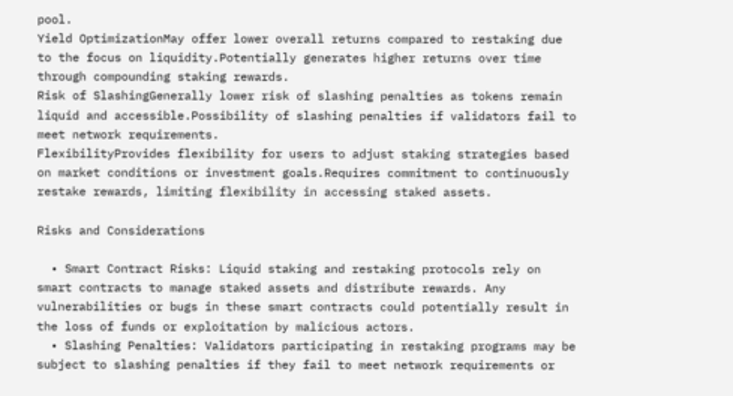pool.
Yield OptimizationMay offer lower overall returns compared to restaking due to the focus on liquidity.Potentially generates higher returns over time through compounding staking rewards.
Risk of SlashingGenerally lower risk of slashing penalties as tokens remain liquid and accessible.Possibility of slashing penalties if validators fail to meet network requirements.
FlexibilityProvides flexibility for users to adjust staking strategies based on market conditions or investment goals.Requires commitment to continuously restake rewards, limiting flexibility in accessing staked assets.

Risks and Considerations

  • Smart Contract Risks: Liquid staking and restaking protocols rely on smart contracts to manage staked assets and distribute rewards. Any vulnerabilities or bugs in these smart contracts could potentially result in the loss of funds or exploitation by malicious actors.
  • Slashing Penalties: Validators participating in restaking programs may be subject to slashing penalties if they fail to meet network requirements or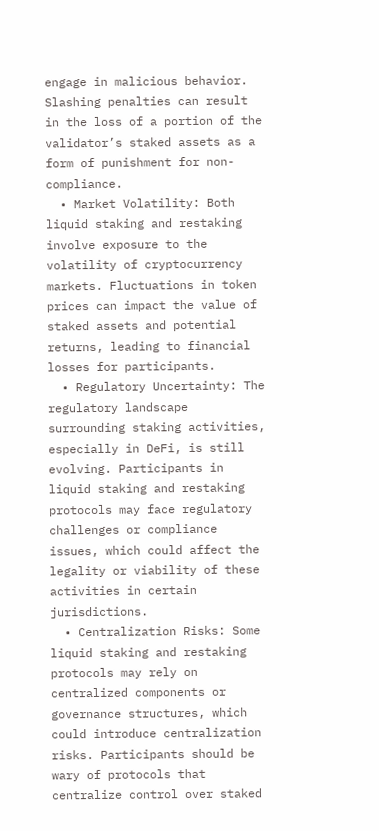engage in malicious behavior. Slashing penalties can result in the loss of a portion of the validator’s staked assets as a form of punishment for non-compliance.
  • Market Volatility: Both liquid staking and restaking involve exposure to the volatility of cryptocurrency markets. Fluctuations in token prices can impact the value of staked assets and potential returns, leading to financial losses for participants.
  • Regulatory Uncertainty: The regulatory landscape surrounding staking activities, especially in DeFi, is still evolving. Participants in liquid staking and restaking protocols may face regulatory challenges or compliance issues, which could affect the legality or viability of these activities in certain jurisdictions.
  • Centralization Risks: Some liquid staking and restaking protocols may rely on centralized components or governance structures, which could introduce centralization risks. Participants should be wary of protocols that centralize control over staked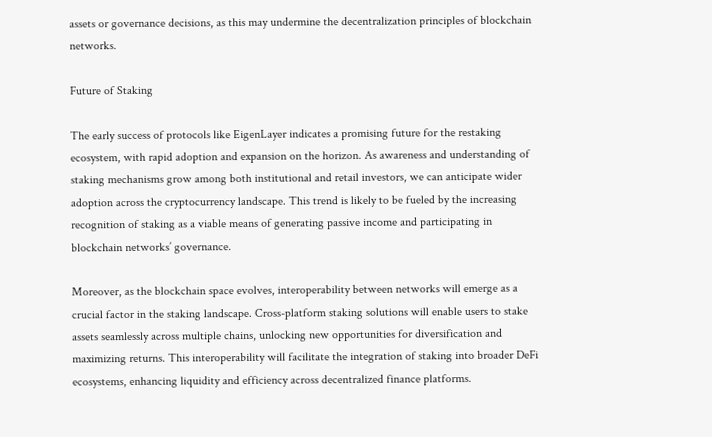assets or governance decisions, as this may undermine the decentralization principles of blockchain networks.

Future of Staking

The early success of protocols like EigenLayer indicates a promising future for the restaking ecosystem, with rapid adoption and expansion on the horizon. As awareness and understanding of staking mechanisms grow among both institutional and retail investors, we can anticipate wider adoption across the cryptocurrency landscape. This trend is likely to be fueled by the increasing recognition of staking as a viable means of generating passive income and participating in blockchain networks’ governance.

Moreover, as the blockchain space evolves, interoperability between networks will emerge as a crucial factor in the staking landscape. Cross-platform staking solutions will enable users to stake assets seamlessly across multiple chains, unlocking new opportunities for diversification and maximizing returns. This interoperability will facilitate the integration of staking into broader DeFi ecosystems, enhancing liquidity and efficiency across decentralized finance platforms.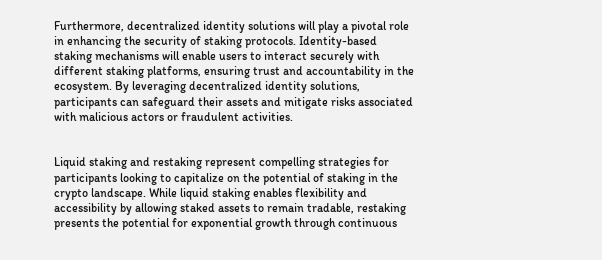Furthermore, decentralized identity solutions will play a pivotal role in enhancing the security of staking protocols. Identity-based staking mechanisms will enable users to interact securely with different staking platforms, ensuring trust and accountability in the ecosystem. By leveraging decentralized identity solutions, participants can safeguard their assets and mitigate risks associated with malicious actors or fraudulent activities.


Liquid staking and restaking represent compelling strategies for participants looking to capitalize on the potential of staking in the crypto landscape. While liquid staking enables flexibility and accessibility by allowing staked assets to remain tradable, restaking presents the potential for exponential growth through continuous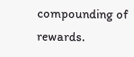compounding of rewards.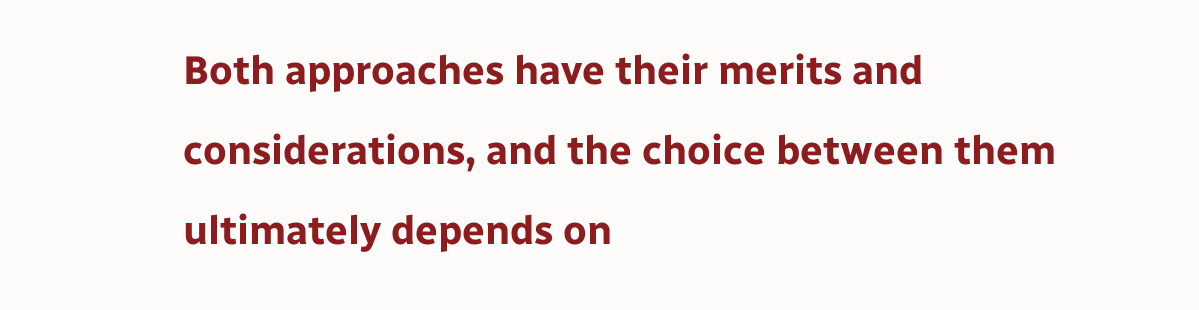Both approaches have their merits and considerations, and the choice between them ultimately depends on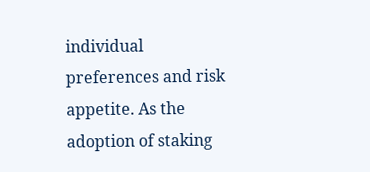individual preferences and risk appetite. As the adoption of staking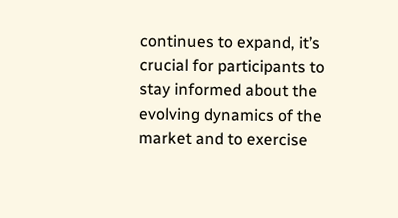continues to expand, it’s crucial for participants to stay informed about the evolving dynamics of the market and to exercise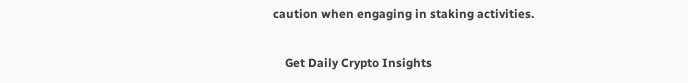caution when engaging in staking activities.

    Get Daily Crypto Insights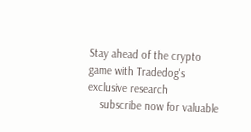Stay ahead of the crypto game with Tradedog's exclusive research
    subscribe now for valuable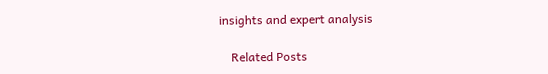insights and expert analysis

    Related Posts